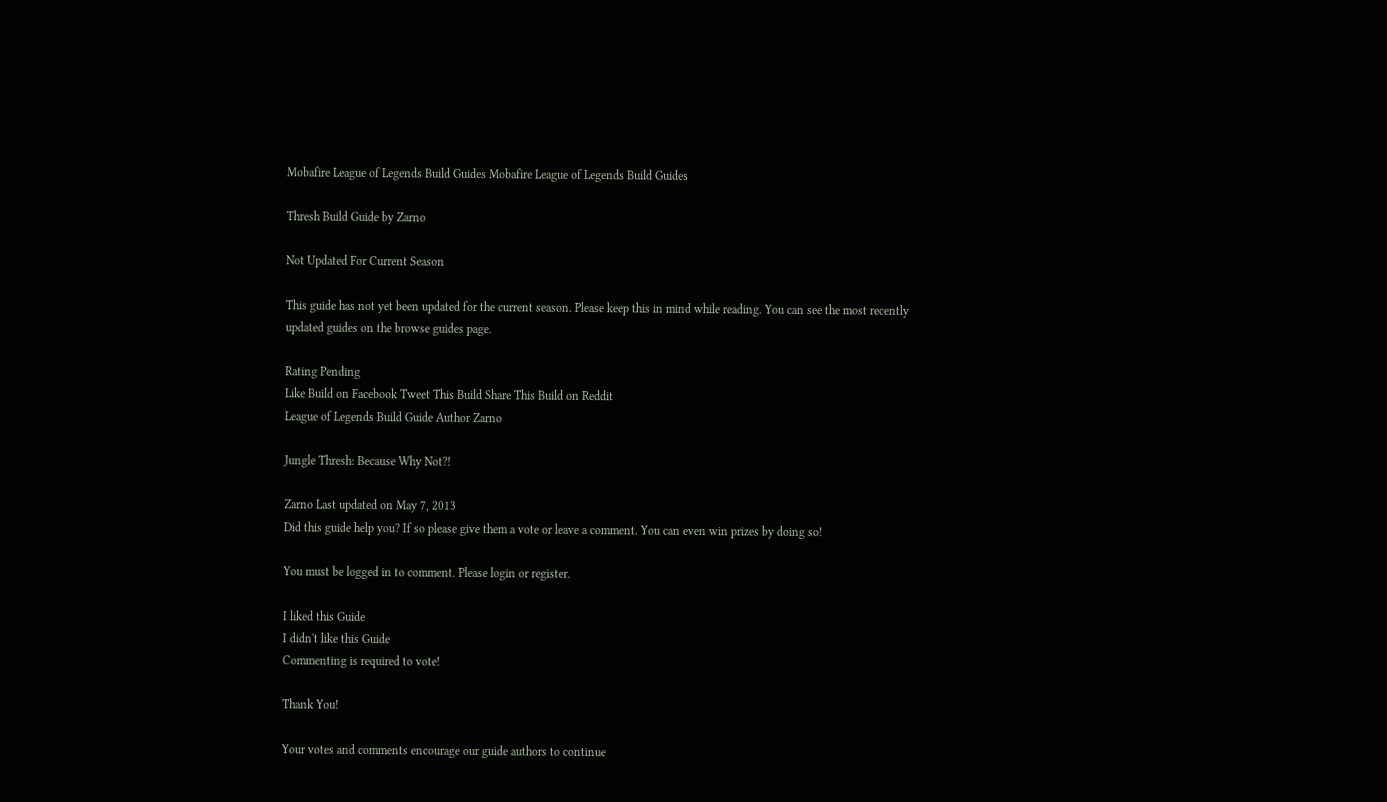Mobafire League of Legends Build Guides Mobafire League of Legends Build Guides

Thresh Build Guide by Zarno

Not Updated For Current Season

This guide has not yet been updated for the current season. Please keep this in mind while reading. You can see the most recently updated guides on the browse guides page.

Rating Pending
Like Build on Facebook Tweet This Build Share This Build on Reddit
League of Legends Build Guide Author Zarno

Jungle Thresh: Because Why Not?!

Zarno Last updated on May 7, 2013
Did this guide help you? If so please give them a vote or leave a comment. You can even win prizes by doing so!

You must be logged in to comment. Please login or register.

I liked this Guide
I didn't like this Guide
Commenting is required to vote!

Thank You!

Your votes and comments encourage our guide authors to continue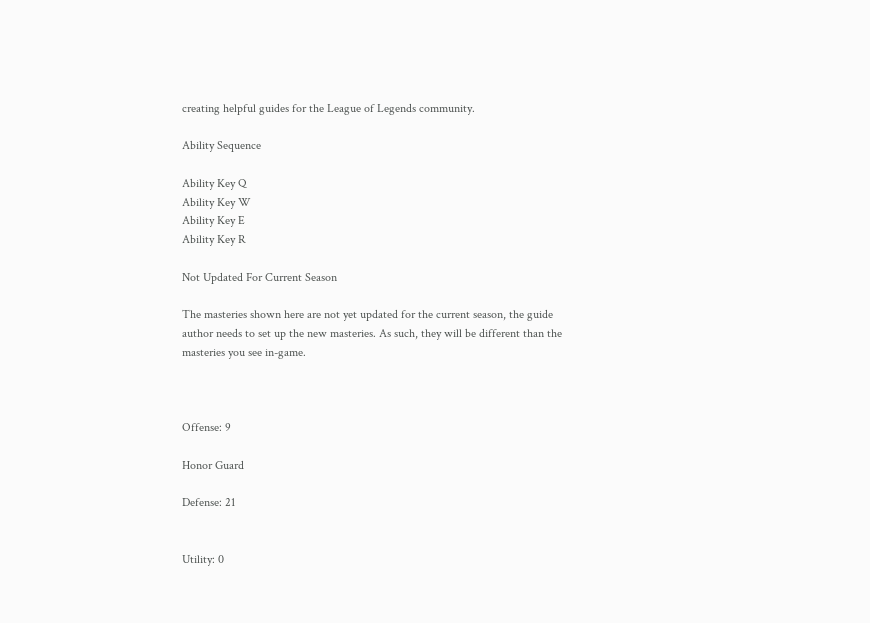creating helpful guides for the League of Legends community.

Ability Sequence

Ability Key Q
Ability Key W
Ability Key E
Ability Key R

Not Updated For Current Season

The masteries shown here are not yet updated for the current season, the guide author needs to set up the new masteries. As such, they will be different than the masteries you see in-game.



Offense: 9

Honor Guard

Defense: 21


Utility: 0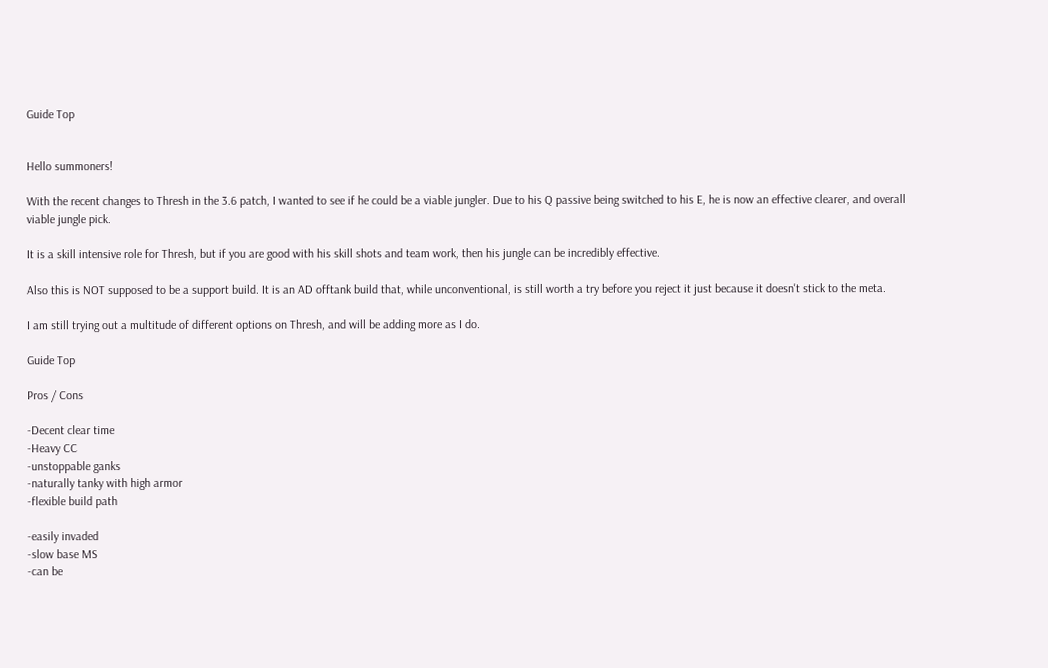Guide Top


Hello summoners!

With the recent changes to Thresh in the 3.6 patch, I wanted to see if he could be a viable jungler. Due to his Q passive being switched to his E, he is now an effective clearer, and overall viable jungle pick.

It is a skill intensive role for Thresh, but if you are good with his skill shots and team work, then his jungle can be incredibly effective.

Also this is NOT supposed to be a support build. It is an AD offtank build that, while unconventional, is still worth a try before you reject it just because it doesn't stick to the meta.

I am still trying out a multitude of different options on Thresh, and will be adding more as I do.

Guide Top

Pros / Cons

-Decent clear time
-Heavy CC
-unstoppable ganks
-naturally tanky with high armor
-flexible build path

-easily invaded
-slow base MS
-can be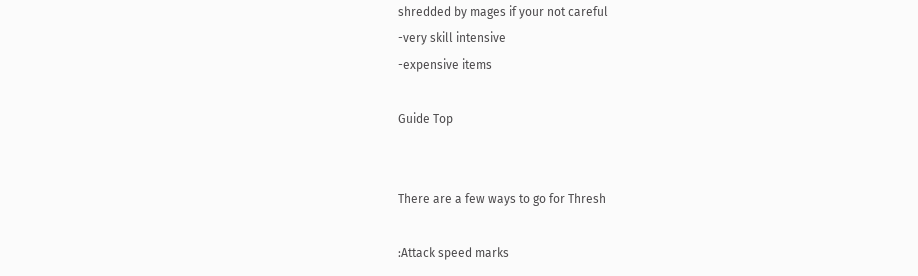shredded by mages if your not careful
-very skill intensive
-expensive items

Guide Top


There are a few ways to go for Thresh

:Attack speed marks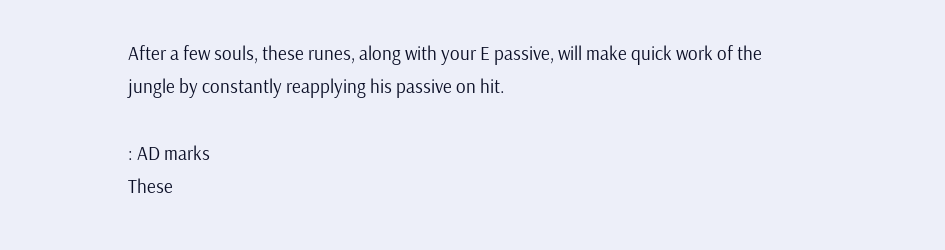After a few souls, these runes, along with your E passive, will make quick work of the jungle by constantly reapplying his passive on hit.

: AD marks
These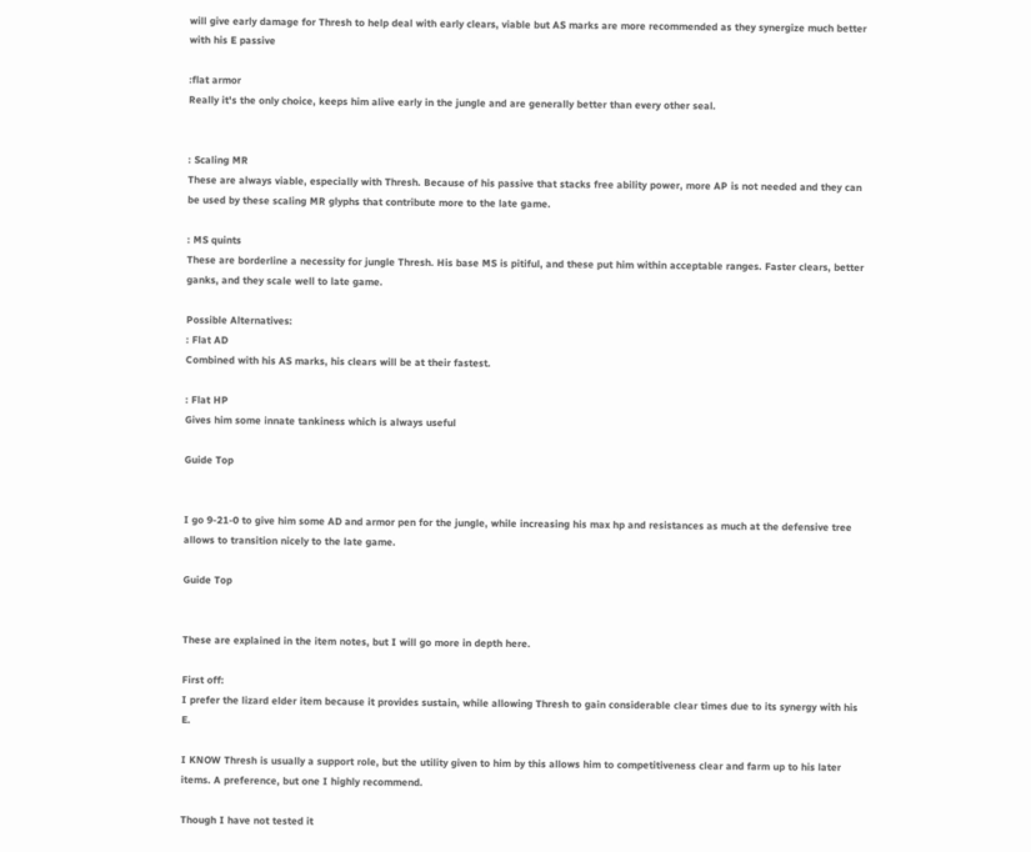will give early damage for Thresh to help deal with early clears, viable but AS marks are more recommended as they synergize much better with his E passive

:flat armor
Really it's the only choice, keeps him alive early in the jungle and are generally better than every other seal.


: Scaling MR
These are always viable, especially with Thresh. Because of his passive that stacks free ability power, more AP is not needed and they can be used by these scaling MR glyphs that contribute more to the late game.

: MS quints
These are borderline a necessity for jungle Thresh. His base MS is pitiful, and these put him within acceptable ranges. Faster clears, better ganks, and they scale well to late game.

Possible Alternatives:
: Flat AD
Combined with his AS marks, his clears will be at their fastest.

: Flat HP
Gives him some innate tankiness which is always useful

Guide Top


I go 9-21-0 to give him some AD and armor pen for the jungle, while increasing his max hp and resistances as much at the defensive tree allows to transition nicely to the late game.

Guide Top


These are explained in the item notes, but I will go more in depth here.

First off:
I prefer the lizard elder item because it provides sustain, while allowing Thresh to gain considerable clear times due to its synergy with his E.

I KNOW Thresh is usually a support role, but the utility given to him by this allows him to competitiveness clear and farm up to his later items. A preference, but one I highly recommend.

Though I have not tested it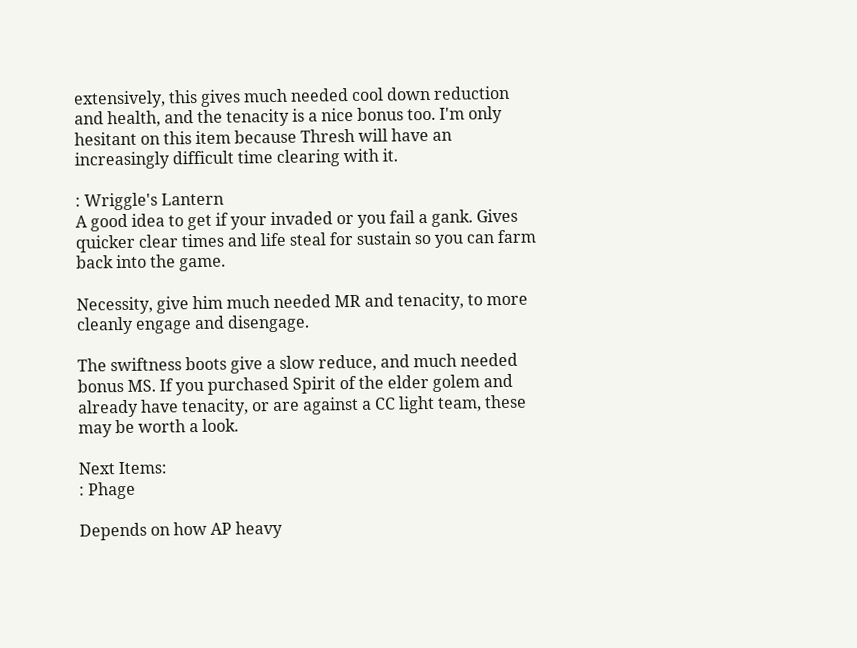extensively, this gives much needed cool down reduction and health, and the tenacity is a nice bonus too. I'm only hesitant on this item because Thresh will have an increasingly difficult time clearing with it.

: Wriggle's Lantern
A good idea to get if your invaded or you fail a gank. Gives quicker clear times and life steal for sustain so you can farm back into the game.

Necessity, give him much needed MR and tenacity, to more cleanly engage and disengage.

The swiftness boots give a slow reduce, and much needed bonus MS. If you purchased Spirit of the elder golem and already have tenacity, or are against a CC light team, these may be worth a look.

Next Items:
: Phage

Depends on how AP heavy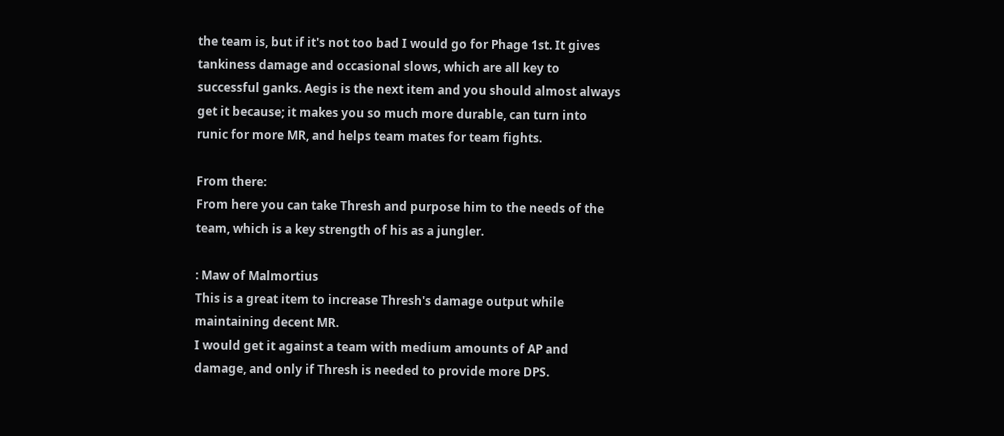the team is, but if it's not too bad I would go for Phage 1st. It gives tankiness damage and occasional slows, which are all key to successful ganks. Aegis is the next item and you should almost always get it because; it makes you so much more durable, can turn into runic for more MR, and helps team mates for team fights.

From there:
From here you can take Thresh and purpose him to the needs of the team, which is a key strength of his as a jungler.

: Maw of Malmortius
This is a great item to increase Thresh's damage output while maintaining decent MR.
I would get it against a team with medium amounts of AP and damage, and only if Thresh is needed to provide more DPS.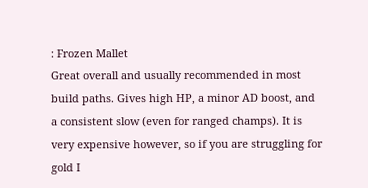: Frozen Mallet
Great overall and usually recommended in most build paths. Gives high HP, a minor AD boost, and a consistent slow (even for ranged champs). It is very expensive however, so if you are struggling for gold I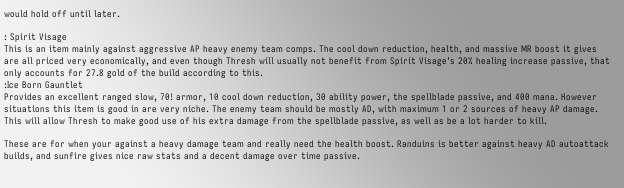would hold off until later.

: Spirit Visage
This is an item mainly against aggressive AP heavy enemy team comps. The cool down reduction, health, and massive MR boost it gives are all priced very economically, and even though Thresh will usually not benefit from Spirit Visage's 20% healing increase passive, that only accounts for 27.8 gold of the build according to this.
:Ice Born Gauntlet
Provides an excellent ranged slow, 70! armor, 10 cool down reduction, 30 ability power, the spellblade passive, and 400 mana. However situations this item is good in are very niche. The enemy team should be mostly AD, with maximum 1 or 2 sources of heavy AP damage. This will allow Thresh to make good use of his extra damage from the spellblade passive, as well as be a lot harder to kill.

These are for when your against a heavy damage team and really need the health boost. Randuins is better against heavy AD autoattack builds, and sunfire gives nice raw stats and a decent damage over time passive.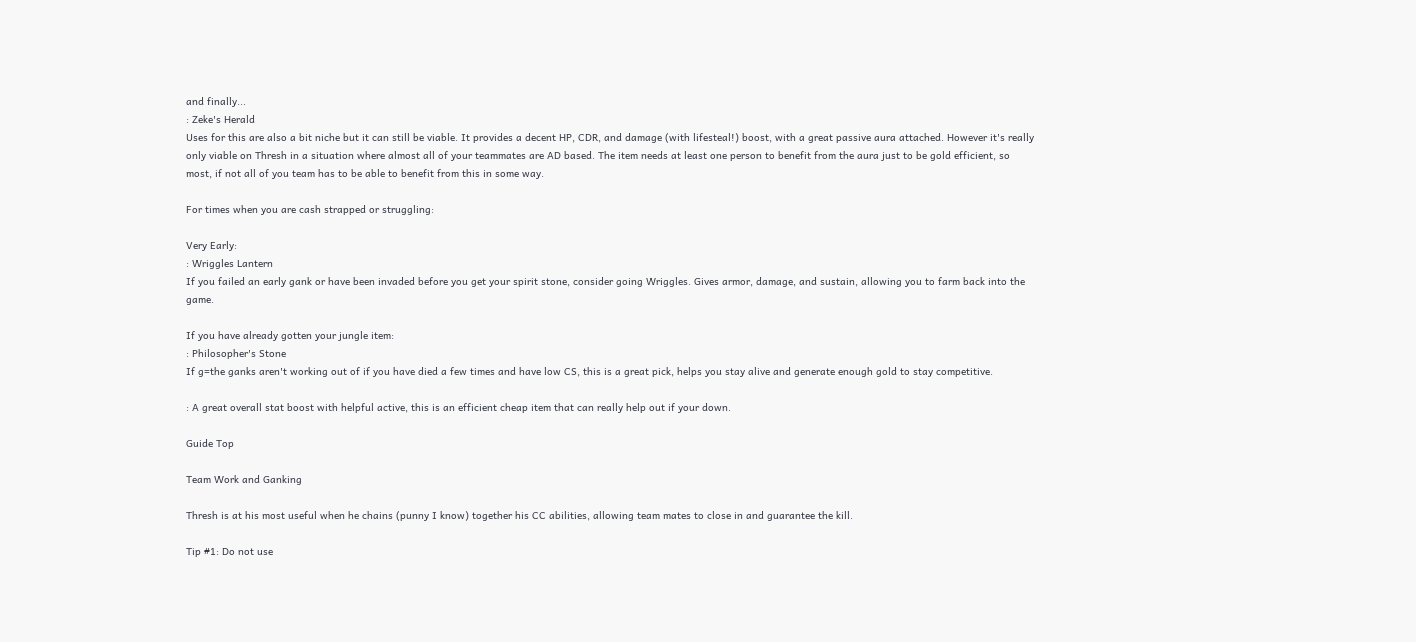and finally...
: Zeke's Herald
Uses for this are also a bit niche but it can still be viable. It provides a decent HP, CDR, and damage (with lifesteal!) boost, with a great passive aura attached. However it's really only viable on Thresh in a situation where almost all of your teammates are AD based. The item needs at least one person to benefit from the aura just to be gold efficient, so most, if not all of you team has to be able to benefit from this in some way.

For times when you are cash strapped or struggling:

Very Early:
: Wriggles Lantern
If you failed an early gank or have been invaded before you get your spirit stone, consider going Wriggles. Gives armor, damage, and sustain, allowing you to farm back into the game.

If you have already gotten your jungle item:
: Philosopher's Stone
If g=the ganks aren't working out of if you have died a few times and have low CS, this is a great pick, helps you stay alive and generate enough gold to stay competitive.

: A great overall stat boost with helpful active, this is an efficient cheap item that can really help out if your down.

Guide Top

Team Work and Ganking

Thresh is at his most useful when he chains (punny I know) together his CC abilities, allowing team mates to close in and guarantee the kill.

Tip #1: Do not use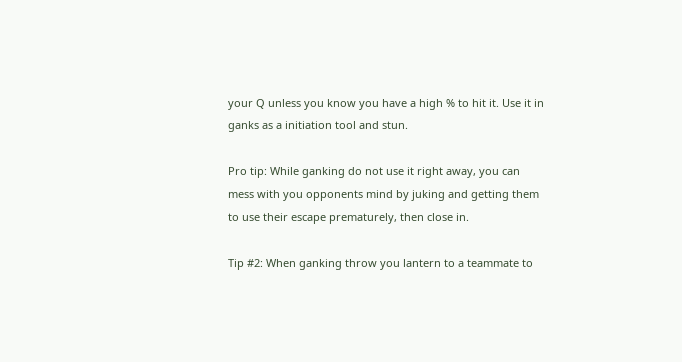your Q unless you know you have a high % to hit it. Use it in ganks as a initiation tool and stun.

Pro tip: While ganking do not use it right away, you can mess with you opponents mind by juking and getting them to use their escape prematurely, then close in.

Tip #2: When ganking throw you lantern to a teammate to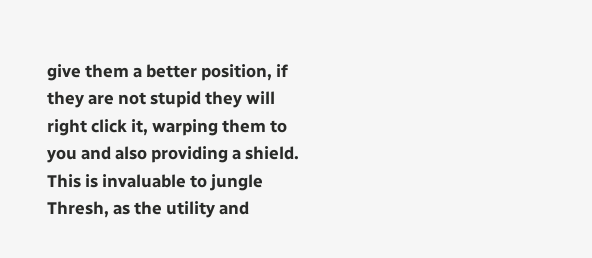give them a better position, if they are not stupid they will right click it, warping them to you and also providing a shield. This is invaluable to jungle Thresh, as the utility and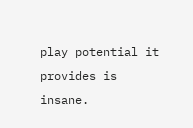play potential it provides is insane.